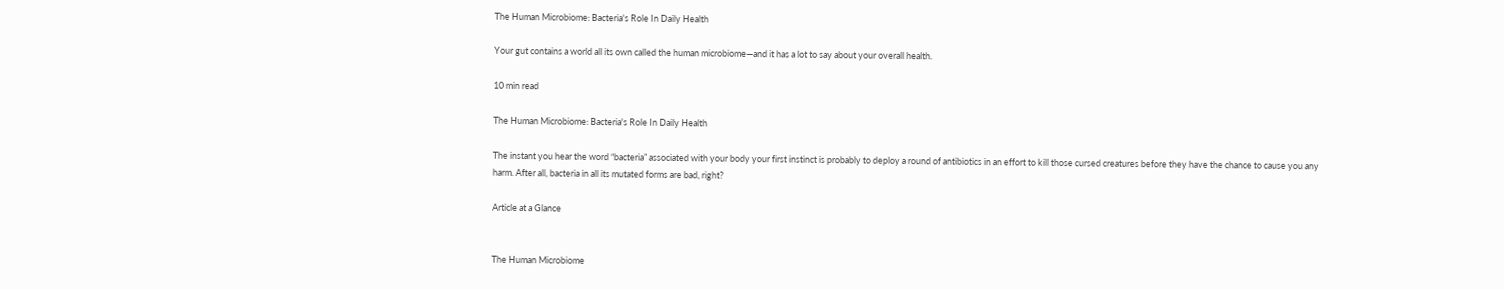The Human Microbiome: Bacteria's Role In Daily Health

Your gut contains a world all its own called the human microbiome—and it has a lot to say about your overall health.

10 min read

The Human Microbiome: Bacteria's Role In Daily Health

The instant you hear the word “bacteria” associated with your body your first instinct is probably to deploy a round of antibiotics in an effort to kill those cursed creatures before they have the chance to cause you any harm. After all, bacteria in all its mutated forms are bad, right?

Article at a Glance


The Human Microbiome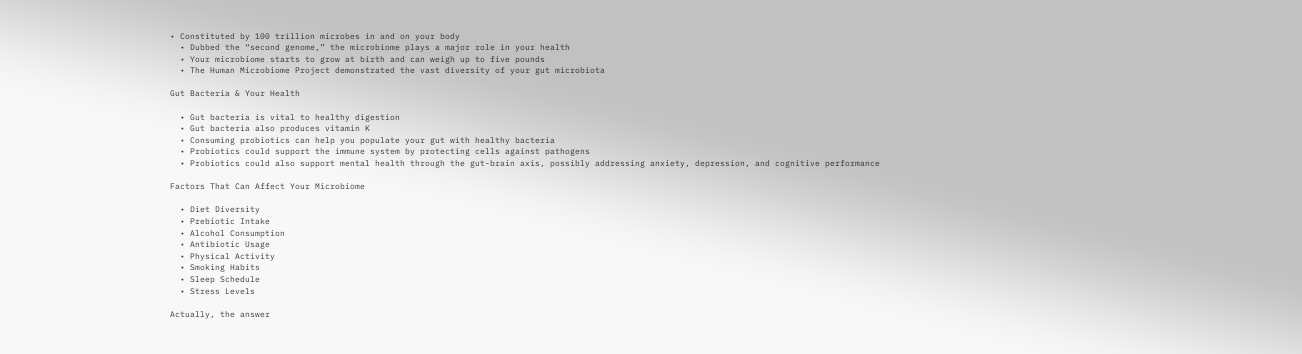• Constituted by 100 trillion microbes in and on your body
  • Dubbed the “second genome,” the microbiome plays a major role in your health
  • Your microbiome starts to grow at birth and can weigh up to five pounds
  • The Human Microbiome Project demonstrated the vast diversity of your gut microbiota

Gut Bacteria & Your Health

  • Gut bacteria is vital to healthy digestion
  • Gut bacteria also produces vitamin K
  • Consuming probiotics can help you populate your gut with healthy bacteria
  • Probiotics could support the immune system by protecting cells against pathogens
  • Probiotics could also support mental health through the gut-brain axis, possibly addressing anxiety, depression, and cognitive performance

Factors That Can Affect Your Microbiome

  • Diet Diversity
  • Prebiotic Intake
  • Alcohol Consumption
  • Antibiotic Usage
  • Physical Activity
  • Smoking Habits
  • Sleep Schedule
  • Stress Levels

Actually, the answer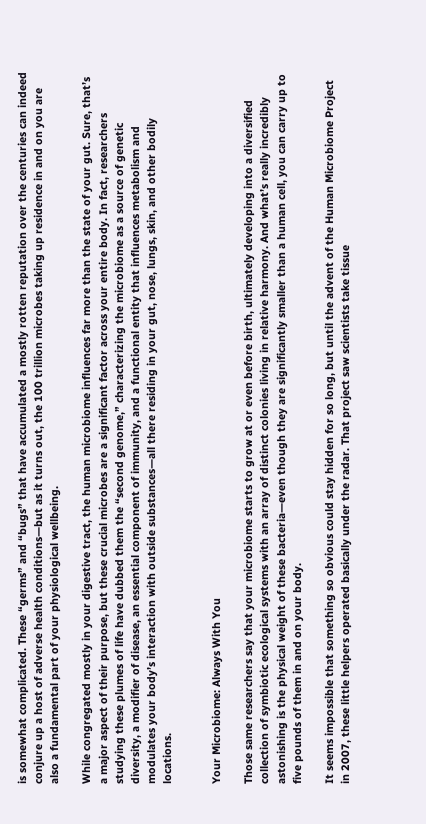is somewhat complicated. These “germs” and “bugs” that have accumulated a mostly rotten reputation over the centuries can indeed conjure up a host of adverse health conditions—but as it turns out, the 100 trillion microbes taking up residence in and on you are also a fundamental part of your physiological wellbeing.

While congregated mostly in your digestive tract, the human microbiome influences far more than the state of your gut. Sure, that’s a major aspect of their purpose, but these crucial microbes are a significant factor across your entire body. In fact, researchers studying these plumes of life have dubbed them the “second genome,” characterizing the microbiome as a source of genetic diversity, a modifier of disease, an essential component of immunity, and a functional entity that influences metabolism and modulates your body’s interaction with outside substances—all there residing in your gut, nose, lungs, skin, and other bodily locations.


Your Microbiome: Always With You

Those same researchers say that your microbiome starts to grow at or even before birth, ultimately developing into a diversified collection of symbiotic ecological systems with an array of distinct colonies living in relative harmony. And what’s really incredibly astonishing is the physical weight of these bacteria—even though they are significantly smaller than a human cell, you can carry up to five pounds of them in and on your body.

It seems impossible that something so obvious could stay hidden for so long, but until the advent of the Human Microbiome Project in 2007, these little helpers operated basically under the radar. That project saw scientists take tissue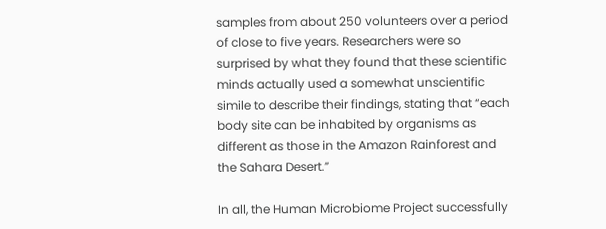samples from about 250 volunteers over a period of close to five years. Researchers were so surprised by what they found that these scientific minds actually used a somewhat unscientific simile to describe their findings, stating that “each body site can be inhabited by organisms as different as those in the Amazon Rainforest and the Sahara Desert.”

In all, the Human Microbiome Project successfully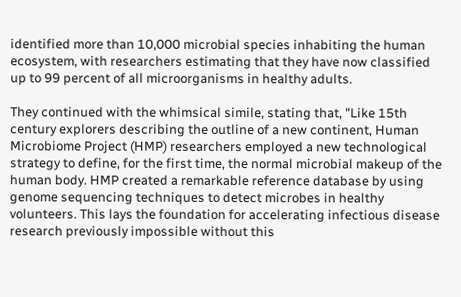identified more than 10,000 microbial species inhabiting the human ecosystem, with researchers estimating that they have now classified up to 99 percent of all microorganisms in healthy adults.

They continued with the whimsical simile, stating that, "Like 15th century explorers describing the outline of a new continent, Human Microbiome Project (HMP) researchers employed a new technological strategy to define, for the first time, the normal microbial makeup of the human body. HMP created a remarkable reference database by using genome sequencing techniques to detect microbes in healthy volunteers. This lays the foundation for accelerating infectious disease research previously impossible without this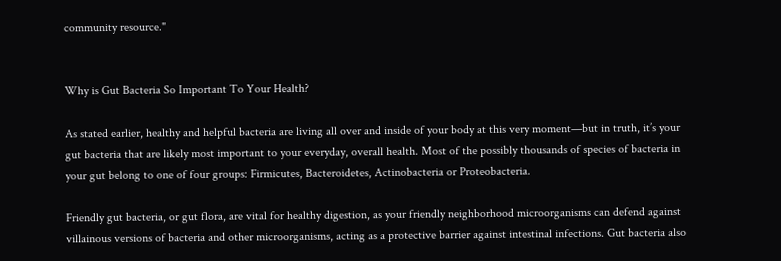community resource."


Why is Gut Bacteria So Important To Your Health?

As stated earlier, healthy and helpful bacteria are living all over and inside of your body at this very moment—but in truth, it’s your gut bacteria that are likely most important to your everyday, overall health. Most of the possibly thousands of species of bacteria in your gut belong to one of four groups: Firmicutes, Bacteroidetes, Actinobacteria or Proteobacteria.

Friendly gut bacteria, or gut flora, are vital for healthy digestion, as your friendly neighborhood microorganisms can defend against villainous versions of bacteria and other microorganisms, acting as a protective barrier against intestinal infections. Gut bacteria also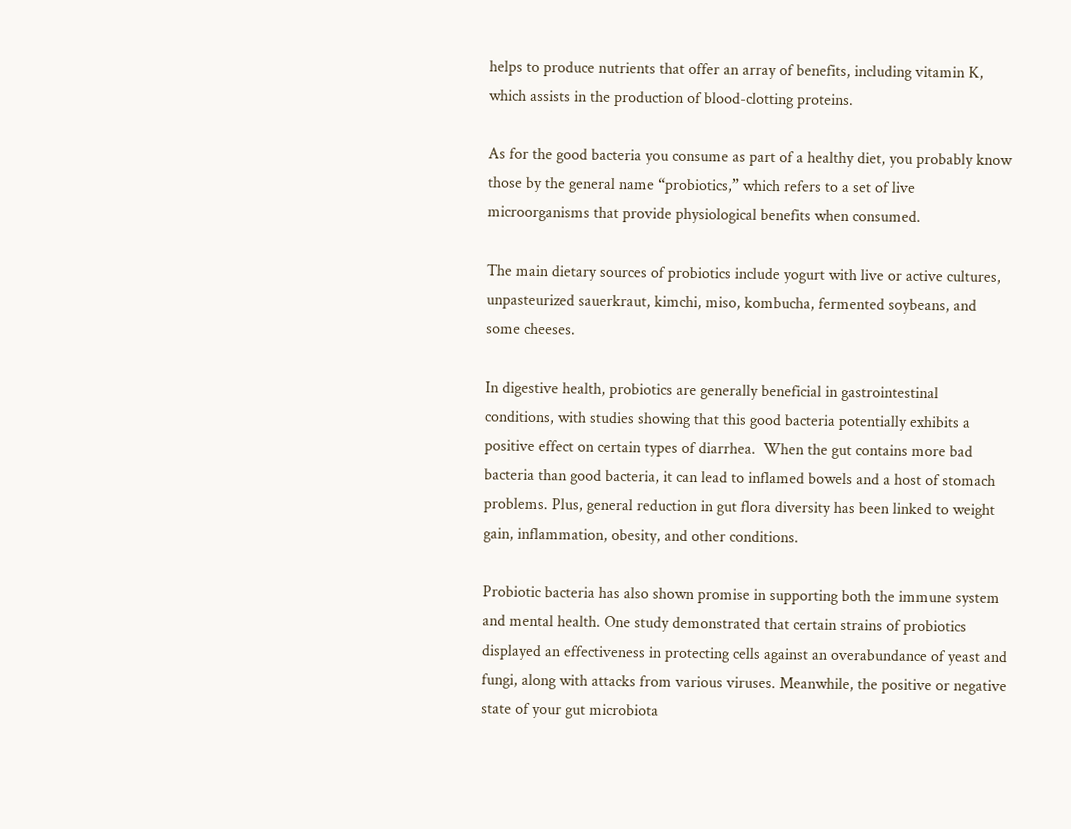helps to produce nutrients that offer an array of benefits, including vitamin K, which assists in the production of blood-clotting proteins.

As for the good bacteria you consume as part of a healthy diet, you probably know those by the general name “probiotics,” which refers to a set of live microorganisms that provide physiological benefits when consumed.

The main dietary sources of probiotics include yogurt with live or active cultures, unpasteurized sauerkraut, kimchi, miso, kombucha, fermented soybeans, and some cheeses.

In digestive health, probiotics are generally beneficial in gastrointestinal conditions, with studies showing that this good bacteria potentially exhibits a positive effect on certain types of diarrhea.  When the gut contains more bad bacteria than good bacteria, it can lead to inflamed bowels and a host of stomach problems. Plus, general reduction in gut flora diversity has been linked to weight gain, inflammation, obesity, and other conditions.

Probiotic bacteria has also shown promise in supporting both the immune system and mental health. One study demonstrated that certain strains of probiotics displayed an effectiveness in protecting cells against an overabundance of yeast and fungi, along with attacks from various viruses. Meanwhile, the positive or negative state of your gut microbiota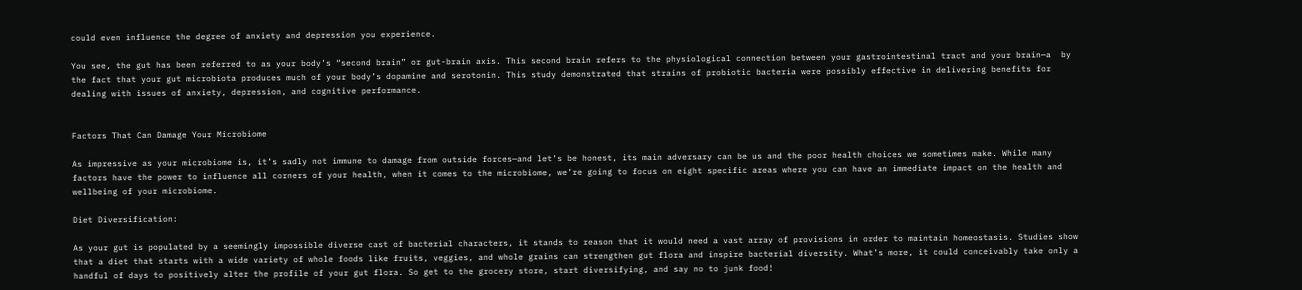could even influence the degree of anxiety and depression you experience.

You see, the gut has been referred to as your body’s “second brain” or gut-brain axis. This second brain refers to the physiological connection between your gastrointestinal tract and your brain—a  by the fact that your gut microbiota produces much of your body’s dopamine and serotonin. This study demonstrated that strains of probiotic bacteria were possibly effective in delivering benefits for dealing with issues of anxiety, depression, and cognitive performance.


Factors That Can Damage Your Microbiome

As impressive as your microbiome is, it’s sadly not immune to damage from outside forces—and let’s be honest, its main adversary can be us and the poor health choices we sometimes make. While many factors have the power to influence all corners of your health, when it comes to the microbiome, we’re going to focus on eight specific areas where you can have an immediate impact on the health and wellbeing of your microbiome.

Diet Diversification:

As your gut is populated by a seemingly impossible diverse cast of bacterial characters, it stands to reason that it would need a vast array of provisions in order to maintain homeostasis. Studies show that a diet that starts with a wide variety of whole foods like fruits, veggies, and whole grains can strengthen gut flora and inspire bacterial diversity. What’s more, it could conceivably take only a handful of days to positively alter the profile of your gut flora. So get to the grocery store, start diversifying, and say no to junk food!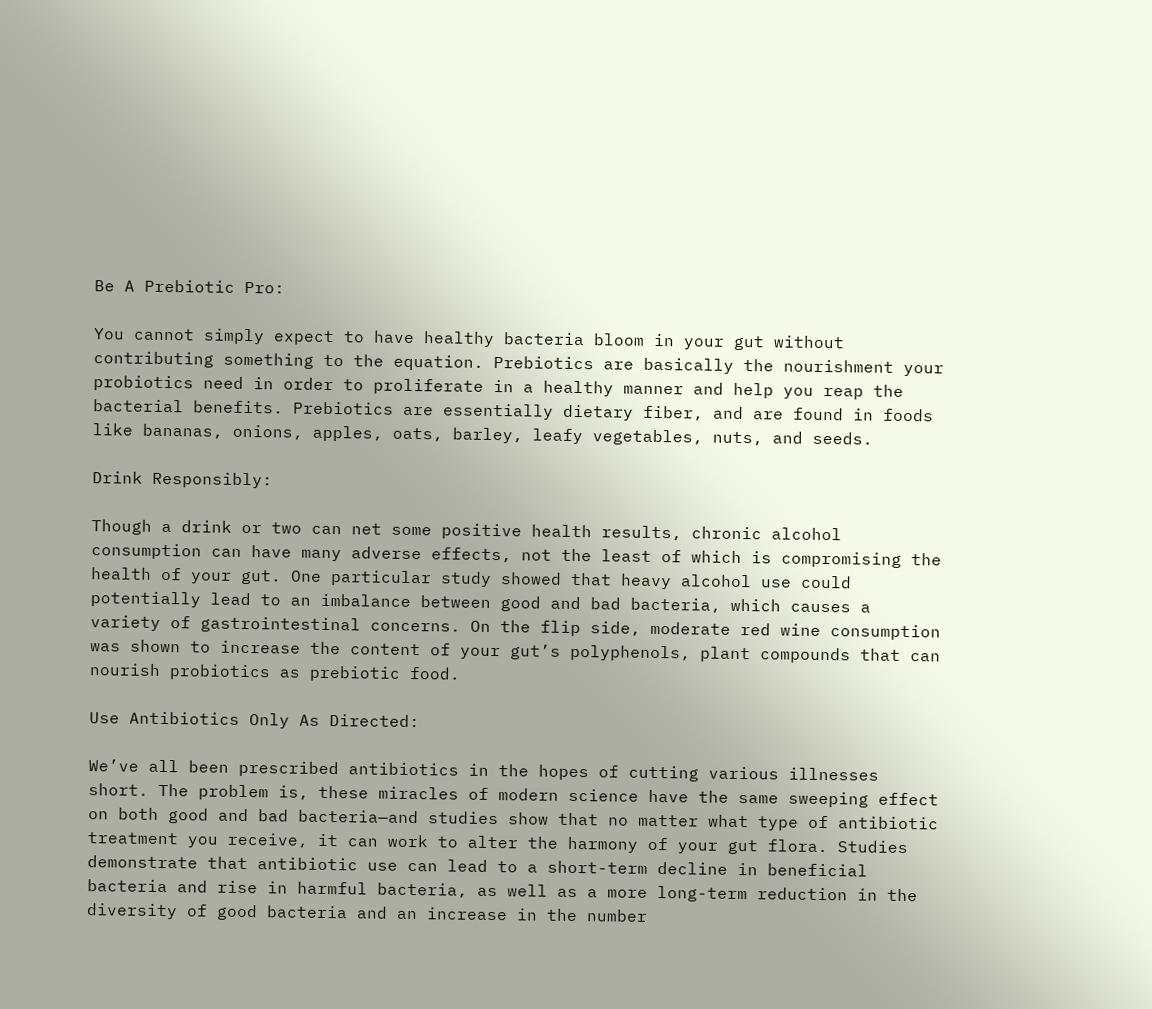Be A Prebiotic Pro:

You cannot simply expect to have healthy bacteria bloom in your gut without contributing something to the equation. Prebiotics are basically the nourishment your probiotics need in order to proliferate in a healthy manner and help you reap the bacterial benefits. Prebiotics are essentially dietary fiber, and are found in foods like bananas, onions, apples, oats, barley, leafy vegetables, nuts, and seeds.

Drink Responsibly:

Though a drink or two can net some positive health results, chronic alcohol consumption can have many adverse effects, not the least of which is compromising the health of your gut. One particular study showed that heavy alcohol use could potentially lead to an imbalance between good and bad bacteria, which causes a variety of gastrointestinal concerns. On the flip side, moderate red wine consumption was shown to increase the content of your gut’s polyphenols, plant compounds that can nourish probiotics as prebiotic food.

Use Antibiotics Only As Directed:

We’ve all been prescribed antibiotics in the hopes of cutting various illnesses short. The problem is, these miracles of modern science have the same sweeping effect on both good and bad bacteria—and studies show that no matter what type of antibiotic treatment you receive, it can work to alter the harmony of your gut flora. Studies demonstrate that antibiotic use can lead to a short-term decline in beneficial bacteria and rise in harmful bacteria, as well as a more long-term reduction in the diversity of good bacteria and an increase in the number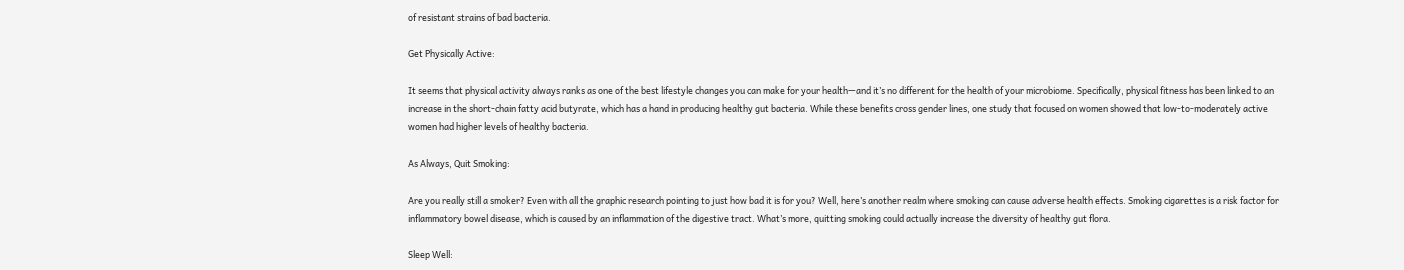of resistant strains of bad bacteria.

Get Physically Active:

It seems that physical activity always ranks as one of the best lifestyle changes you can make for your health—and it’s no different for the health of your microbiome. Specifically, physical fitness has been linked to an increase in the short-chain fatty acid butyrate, which has a hand in producing healthy gut bacteria. While these benefits cross gender lines, one study that focused on women showed that low-to-moderately active women had higher levels of healthy bacteria.

As Always, Quit Smoking:

Are you really still a smoker? Even with all the graphic research pointing to just how bad it is for you? Well, here’s another realm where smoking can cause adverse health effects. Smoking cigarettes is a risk factor for inflammatory bowel disease, which is caused by an inflammation of the digestive tract. What’s more, quitting smoking could actually increase the diversity of healthy gut flora.

Sleep Well: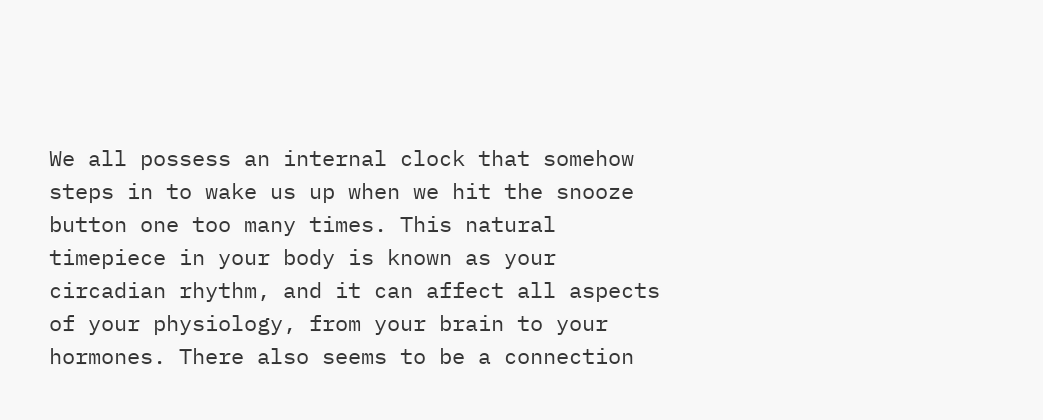We all possess an internal clock that somehow steps in to wake us up when we hit the snooze button one too many times. This natural timepiece in your body is known as your circadian rhythm, and it can affect all aspects of your physiology, from your brain to your hormones. There also seems to be a connection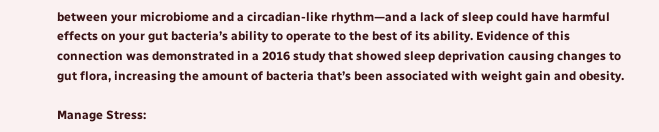between your microbiome and a circadian-like rhythm—and a lack of sleep could have harmful effects on your gut bacteria’s ability to operate to the best of its ability. Evidence of this connection was demonstrated in a 2016 study that showed sleep deprivation causing changes to gut flora, increasing the amount of bacteria that’s been associated with weight gain and obesity.

Manage Stress: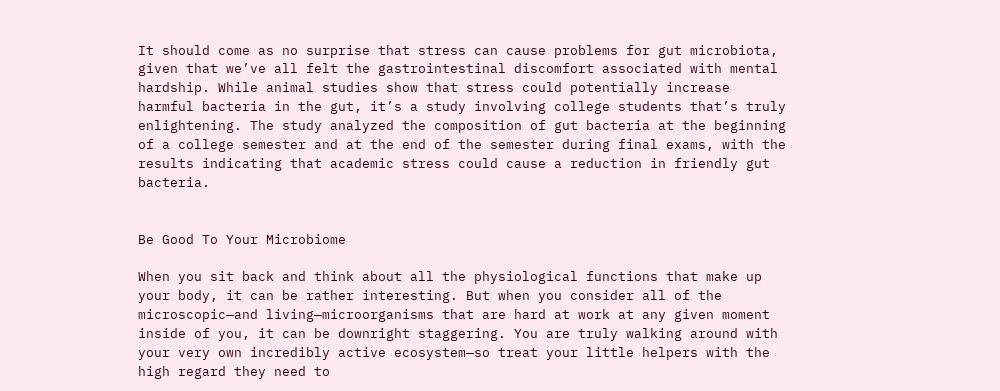It should come as no surprise that stress can cause problems for gut microbiota, given that we’ve all felt the gastrointestinal discomfort associated with mental hardship. While animal studies show that stress could potentially increase harmful bacteria in the gut, it’s a study involving college students that’s truly enlightening. The study analyzed the composition of gut bacteria at the beginning of a college semester and at the end of the semester during final exams, with the results indicating that academic stress could cause a reduction in friendly gut bacteria.


Be Good To Your Microbiome

When you sit back and think about all the physiological functions that make up your body, it can be rather interesting. But when you consider all of the microscopic—and living—microorganisms that are hard at work at any given moment inside of you, it can be downright staggering. You are truly walking around with your very own incredibly active ecosystem—so treat your little helpers with the high regard they need to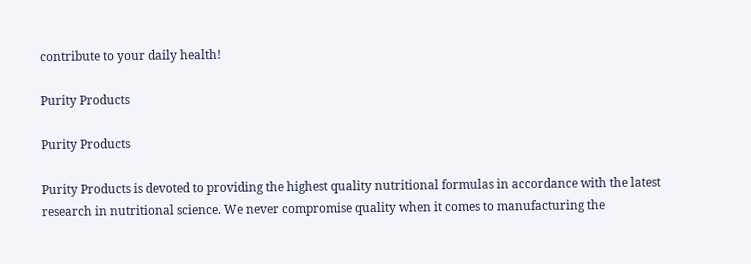contribute to your daily health!

Purity Products

Purity Products

Purity Products is devoted to providing the highest quality nutritional formulas in accordance with the latest research in nutritional science. We never compromise quality when it comes to manufacturing the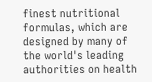finest nutritional formulas, which are designed by many of the world's leading authorities on health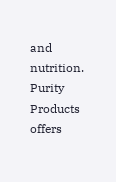and nutrition. Purity Products offers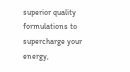superior quality formulations to supercharge your energy,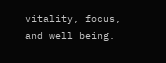vitality, focus, and well being.